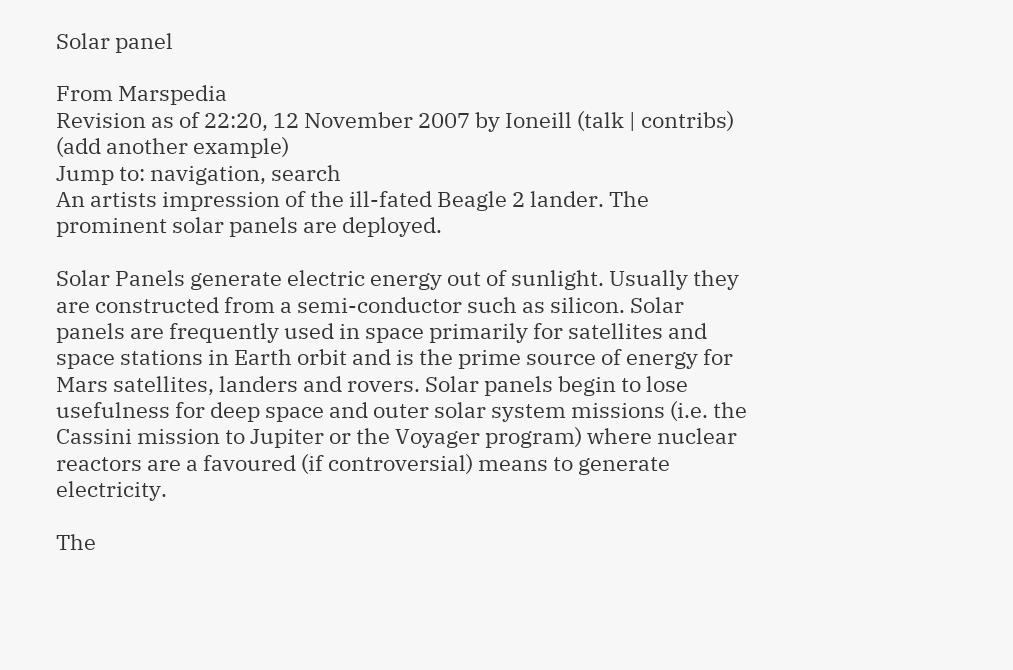Solar panel

From Marspedia
Revision as of 22:20, 12 November 2007 by Ioneill (talk | contribs) (add another example)
Jump to: navigation, search
An artists impression of the ill-fated Beagle 2 lander. The prominent solar panels are deployed.

Solar Panels generate electric energy out of sunlight. Usually they are constructed from a semi-conductor such as silicon. Solar panels are frequently used in space primarily for satellites and space stations in Earth orbit and is the prime source of energy for Mars satellites, landers and rovers. Solar panels begin to lose usefulness for deep space and outer solar system missions (i.e. the Cassini mission to Jupiter or the Voyager program) where nuclear reactors are a favoured (if controversial) means to generate electricity.

The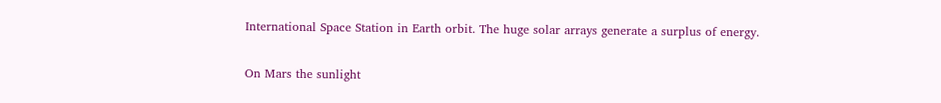International Space Station in Earth orbit. The huge solar arrays generate a surplus of energy.

On Mars the sunlight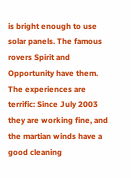is bright enough to use solar panels. The famous rovers Spirit and Opportunity have them. The experiences are terrific: Since July 2003 they are working fine, and the martian winds have a good cleaning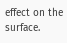effect on the surface.